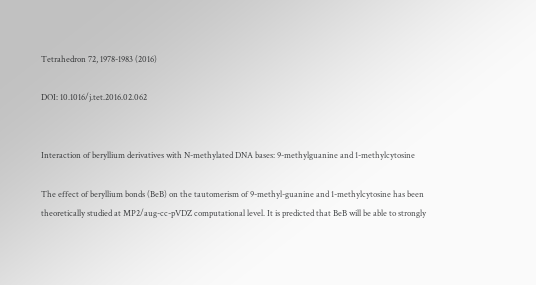Tetrahedron 72, 1978-1983 (2016)

DOI: 10.1016/j.tet.2016.02.062


Interaction of beryllium derivatives with N-methylated DNA bases: 9-methylguanine and 1-methylcytosine

The effect of beryllium bonds (BeB) on the tautomerism of 9-methyl-guanine and 1-methylcytosine has been theoretically studied at MP2/aug-cc-pVDZ computational level. It is predicted that BeB will be able to strongly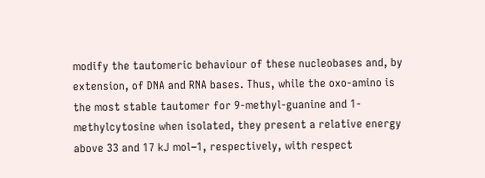modify the tautomeric behaviour of these nucleobases and, by extension, of DNA and RNA bases. Thus, while the oxo-amino is the most stable tautomer for 9-methyl-guanine and 1-methylcytosine when isolated, they present a relative energy above 33 and 17 kJ mol−1, respectively, with respect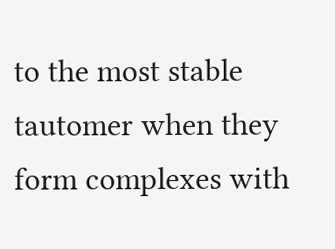to the most stable tautomer when they form complexes with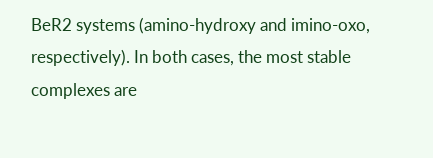BeR2 systems (amino-hydroxy and imino-oxo, respectively). In both cases, the most stable complexes are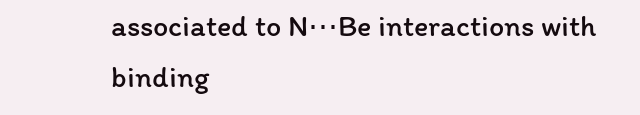associated to N⋯Be interactions with binding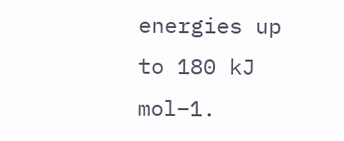energies up to 180 kJ mol−1.